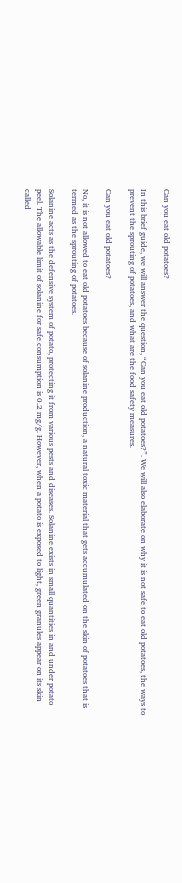Can you eat old potatoes?

In this brief guide, we will answer the question, “Can you eat old potatoes?”. We will also elaborate on why it is not safe to eat old potatoes, the ways to prevent the sprouting of potatoes, and what are the food safety measures.

Can you eat old potatoes?

No, it is not allowed to eat old potatoes because of solanine production, a natural toxic material that gets accumulated on the skin of potatoes that is termed as the sprouting of potatoes.

Solanine acts as the defensive system of potato, protecting it from various pests and diseases. Solanine exists in small quantities in and under potato peel. The allowable limit of solanine for safe consumption is 0.2 mg/g. However, when a potato is exposed to light, green granules appear on its skin called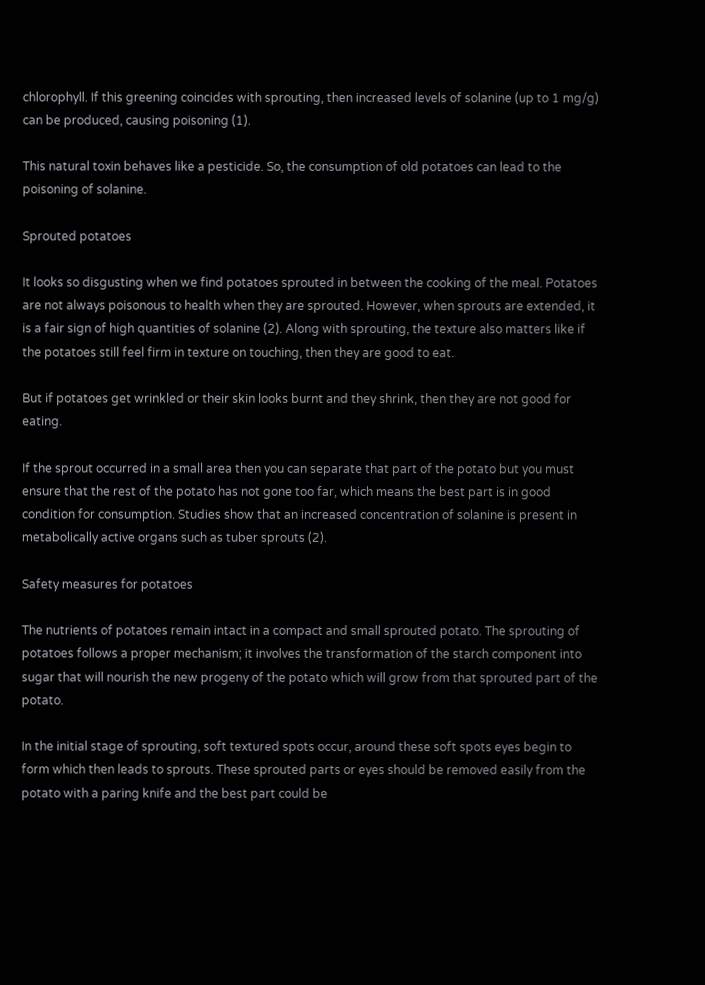chlorophyll. If this greening coincides with sprouting, then increased levels of solanine (up to 1 mg/g) can be produced, causing poisoning (1).

This natural toxin behaves like a pesticide. So, the consumption of old potatoes can lead to the poisoning of solanine.

Sprouted potatoes

It looks so disgusting when we find potatoes sprouted in between the cooking of the meal. Potatoes are not always poisonous to health when they are sprouted. However, when sprouts are extended, it is a fair sign of high quantities of solanine (2). Along with sprouting, the texture also matters like if the potatoes still feel firm in texture on touching, then they are good to eat.

But if potatoes get wrinkled or their skin looks burnt and they shrink, then they are not good for eating.

If the sprout occurred in a small area then you can separate that part of the potato but you must ensure that the rest of the potato has not gone too far, which means the best part is in good condition for consumption. Studies show that an increased concentration of solanine is present in metabolically active organs such as tuber sprouts (2).

Safety measures for potatoes

The nutrients of potatoes remain intact in a compact and small sprouted potato. The sprouting of potatoes follows a proper mechanism; it involves the transformation of the starch component into sugar that will nourish the new progeny of the potato which will grow from that sprouted part of the potato.

In the initial stage of sprouting, soft textured spots occur, around these soft spots eyes begin to form which then leads to sprouts. These sprouted parts or eyes should be removed easily from the potato with a paring knife and the best part could be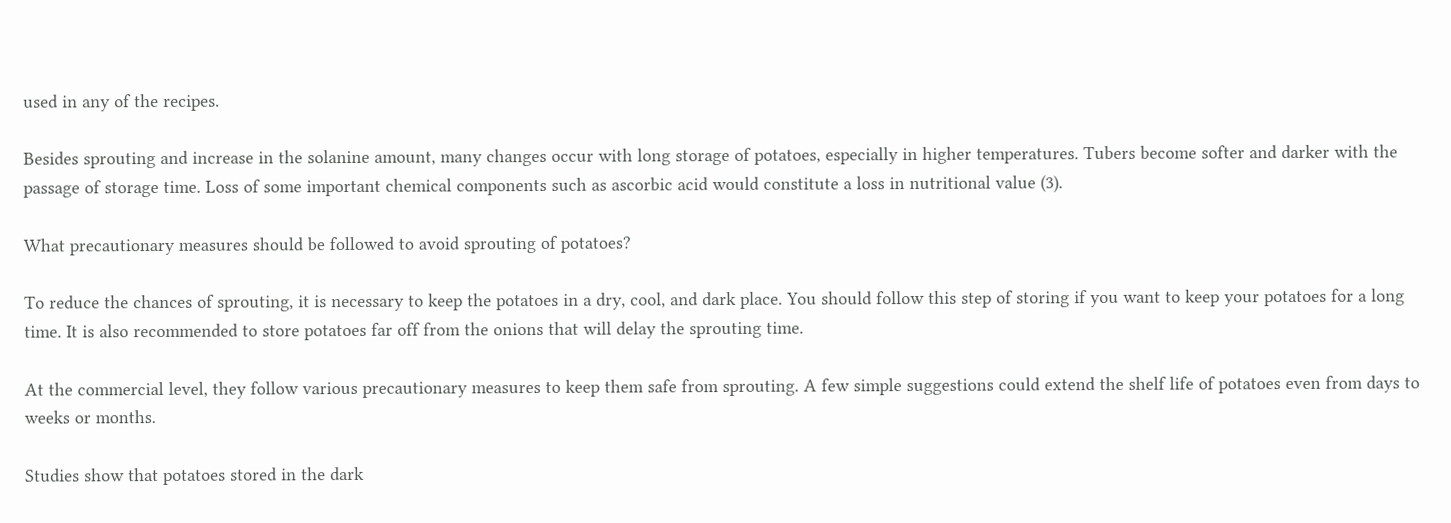used in any of the recipes.

Besides sprouting and increase in the solanine amount, many changes occur with long storage of potatoes, especially in higher temperatures. Tubers become softer and darker with the passage of storage time. Loss of some important chemical components such as ascorbic acid would constitute a loss in nutritional value (3).

What precautionary measures should be followed to avoid sprouting of potatoes?

To reduce the chances of sprouting, it is necessary to keep the potatoes in a dry, cool, and dark place. You should follow this step of storing if you want to keep your potatoes for a long time. It is also recommended to store potatoes far off from the onions that will delay the sprouting time.

At the commercial level, they follow various precautionary measures to keep them safe from sprouting. A few simple suggestions could extend the shelf life of potatoes even from days to weeks or months.

Studies show that potatoes stored in the dark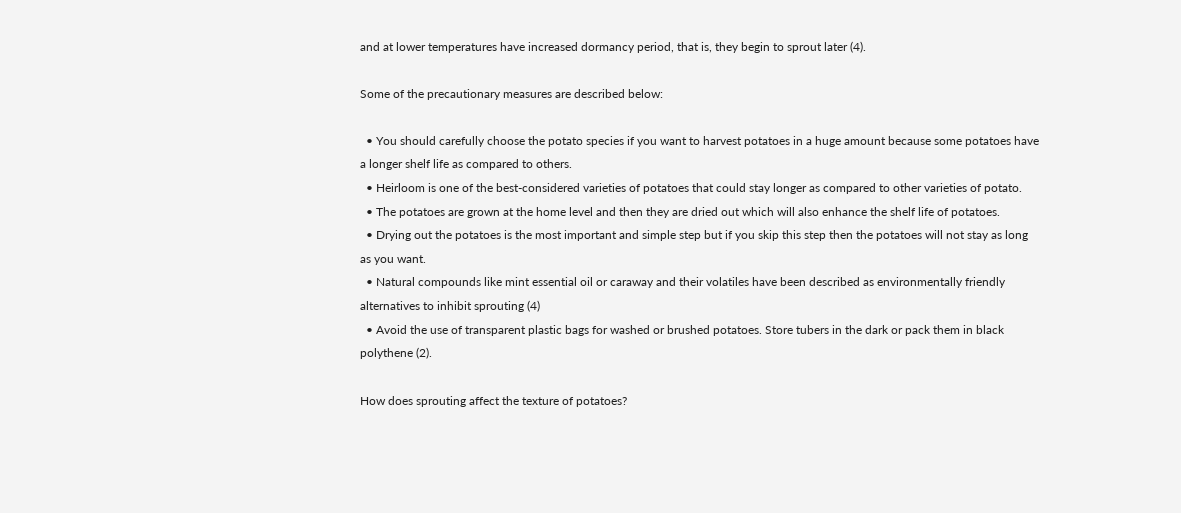and at lower temperatures have increased dormancy period, that is, they begin to sprout later (4).

Some of the precautionary measures are described below:

  • You should carefully choose the potato species if you want to harvest potatoes in a huge amount because some potatoes have a longer shelf life as compared to others.
  • Heirloom is one of the best-considered varieties of potatoes that could stay longer as compared to other varieties of potato.
  • The potatoes are grown at the home level and then they are dried out which will also enhance the shelf life of potatoes.
  • Drying out the potatoes is the most important and simple step but if you skip this step then the potatoes will not stay as long as you want.
  • Natural compounds like mint essential oil or caraway and their volatiles have been described as environmentally friendly alternatives to inhibit sprouting (4)
  • Avoid the use of transparent plastic bags for washed or brushed potatoes. Store tubers in the dark or pack them in black polythene (2).

How does sprouting affect the texture of potatoes?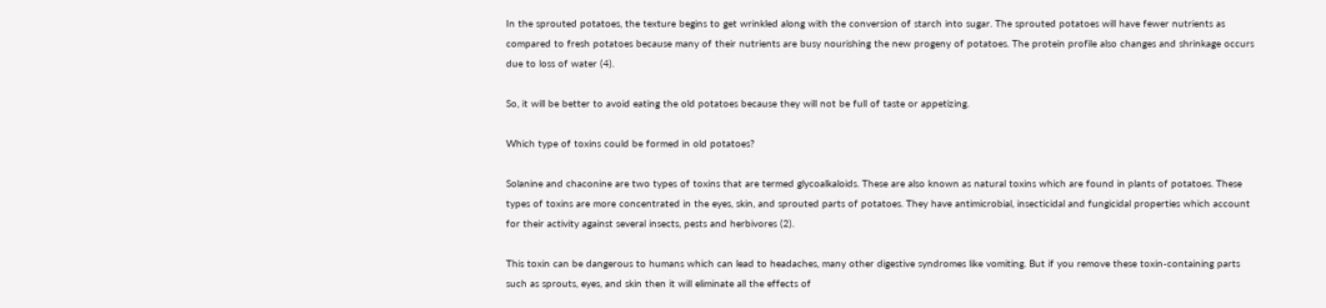In the sprouted potatoes, the texture begins to get wrinkled along with the conversion of starch into sugar. The sprouted potatoes will have fewer nutrients as compared to fresh potatoes because many of their nutrients are busy nourishing the new progeny of potatoes. The protein profile also changes and shrinkage occurs due to loss of water (4).

So, it will be better to avoid eating the old potatoes because they will not be full of taste or appetizing.

Which type of toxins could be formed in old potatoes?

Solanine and chaconine are two types of toxins that are termed glycoalkaloids. These are also known as natural toxins which are found in plants of potatoes. These types of toxins are more concentrated in the eyes, skin, and sprouted parts of potatoes. They have antimicrobial, insecticidal and fungicidal properties which account for their activity against several insects, pests and herbivores (2).

This toxin can be dangerous to humans which can lead to headaches, many other digestive syndromes like vomiting. But if you remove these toxin-containing parts such as sprouts, eyes, and skin then it will eliminate all the effects of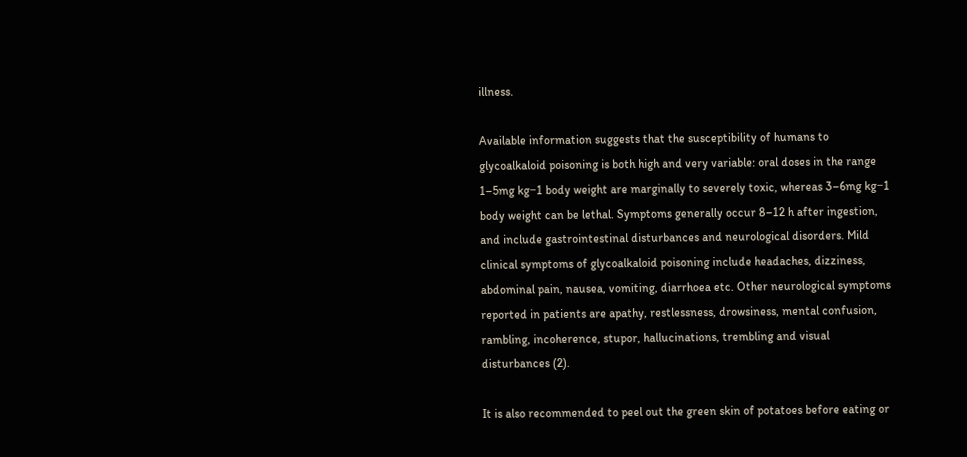illness.

Available information suggests that the susceptibility of humans to glycoalkaloid poisoning is both high and very variable: oral doses in the range 1–5mg kg−1 body weight are marginally to severely toxic, whereas 3–6mg kg−1 body weight can be lethal. Symptoms generally occur 8–12 h after ingestion, and include gastrointestinal disturbances and neurological disorders. Mild clinical symptoms of glycoalkaloid poisoning include headaches, dizziness, abdominal pain, nausea, vomiting, diarrhoea etc. Other neurological symptoms reported in patients are apathy, restlessness, drowsiness, mental confusion, rambling, incoherence, stupor, hallucinations, trembling and visual disturbances (2).

It is also recommended to peel out the green skin of potatoes before eating or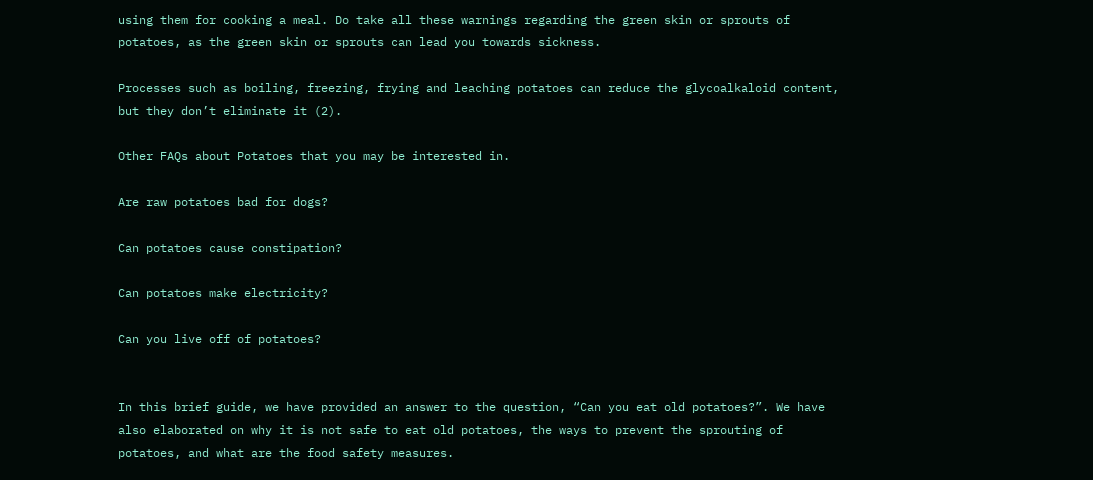using them for cooking a meal. Do take all these warnings regarding the green skin or sprouts of potatoes, as the green skin or sprouts can lead you towards sickness.

Processes such as boiling, freezing, frying and leaching potatoes can reduce the glycoalkaloid content, but they don’t eliminate it (2).

Other FAQs about Potatoes that you may be interested in.

Are raw potatoes bad for dogs?

Can potatoes cause constipation?

Can potatoes make electricity?

Can you live off of potatoes?


In this brief guide, we have provided an answer to the question, “Can you eat old potatoes?”. We have also elaborated on why it is not safe to eat old potatoes, the ways to prevent the sprouting of potatoes, and what are the food safety measures.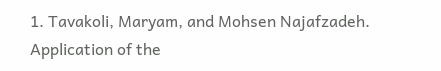1. Tavakoli, Maryam, and Mohsen Najafzadeh. Application of the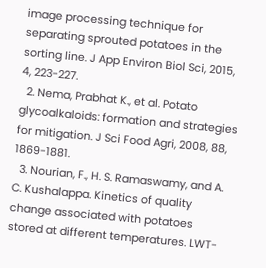image processing technique for separating sprouted potatoes in the sorting line. J App Environ Biol Sci, 2015, 4, 223-227.
  2. Nema, Prabhat K., et al. Potato glycoalkaloids: formation and strategies for mitigation. J Sci Food Agri, 2008, 88, 1869-1881.
  3. Nourian, F., H. S. Ramaswamy, and A. C. Kushalappa. Kinetics of quality change associated with potatoes stored at different temperatures. LWT-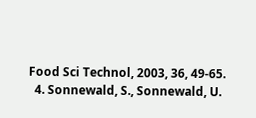Food Sci Technol, 2003, 36, 49-65.
  4. Sonnewald, S., Sonnewald, U.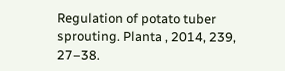Regulation of potato tuber sprouting. Planta , 2014, 239, 27–38.